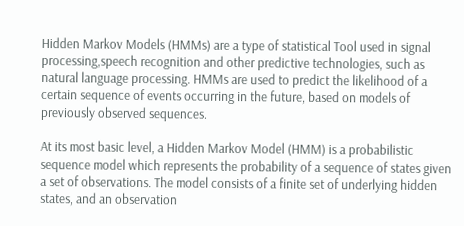Hidden Markov Models (HMMs) are a type of statistical Tool used in signal processing,speech recognition and other predictive technologies, such as natural language processing. HMMs are used to predict the likelihood of a certain sequence of events occurring in the future, based on models of previously observed sequences.

At its most basic level, a Hidden Markov Model (HMM) is a probabilistic sequence model which represents the probability of a sequence of states given a set of observations. The model consists of a finite set of underlying hidden states, and an observation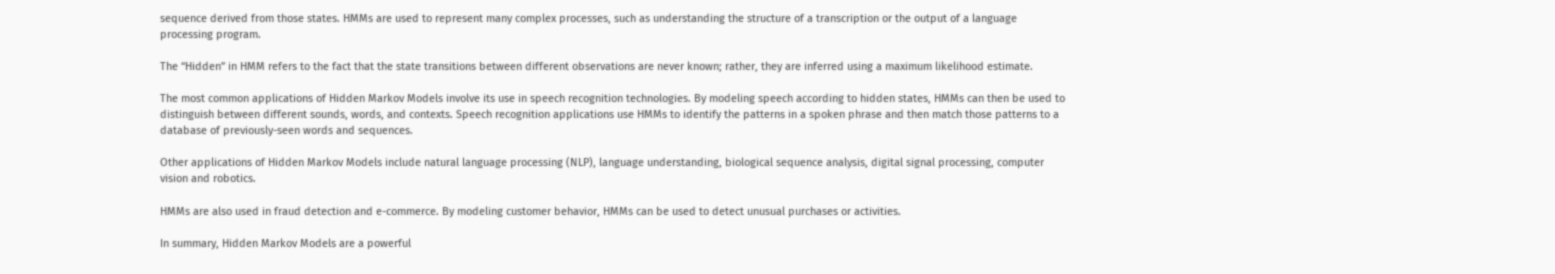sequence derived from those states. HMMs are used to represent many complex processes, such as understanding the structure of a transcription or the output of a language processing program.

The “Hidden” in HMM refers to the fact that the state transitions between different observations are never known; rather, they are inferred using a maximum likelihood estimate.

The most common applications of Hidden Markov Models involve its use in speech recognition technologies. By modeling speech according to hidden states, HMMs can then be used to distinguish between different sounds, words, and contexts. Speech recognition applications use HMMs to identify the patterns in a spoken phrase and then match those patterns to a database of previously-seen words and sequences.

Other applications of Hidden Markov Models include natural language processing (NLP), language understanding, biological sequence analysis, digital signal processing, computer vision and robotics.

HMMs are also used in fraud detection and e-commerce. By modeling customer behavior, HMMs can be used to detect unusual purchases or activities.

In summary, Hidden Markov Models are a powerful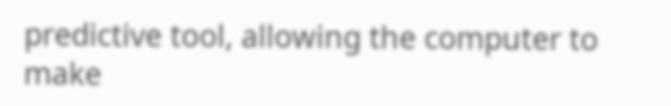predictive tool, allowing the computer to make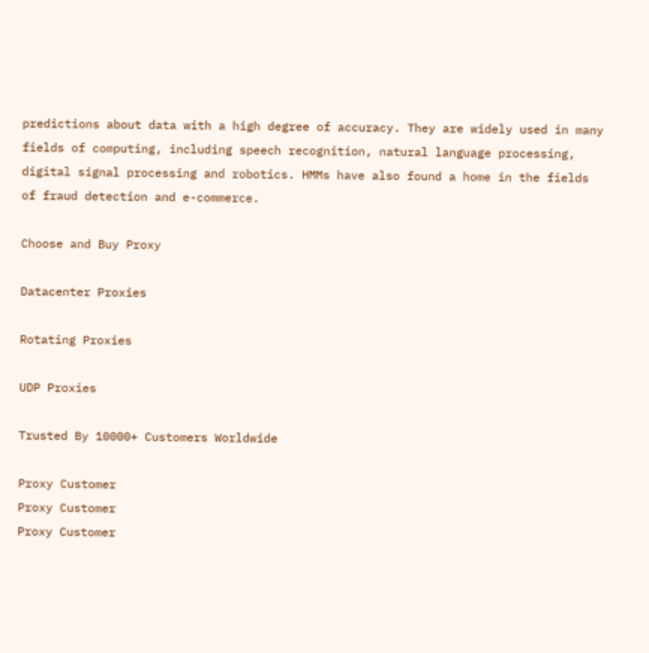predictions about data with a high degree of accuracy. They are widely used in many fields of computing, including speech recognition, natural language processing, digital signal processing and robotics. HMMs have also found a home in the fields of fraud detection and e-commerce.

Choose and Buy Proxy

Datacenter Proxies

Rotating Proxies

UDP Proxies

Trusted By 10000+ Customers Worldwide

Proxy Customer
Proxy Customer
Proxy Customer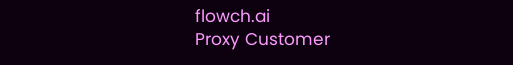flowch.ai
Proxy Customer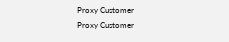Proxy Customer
Proxy Customer